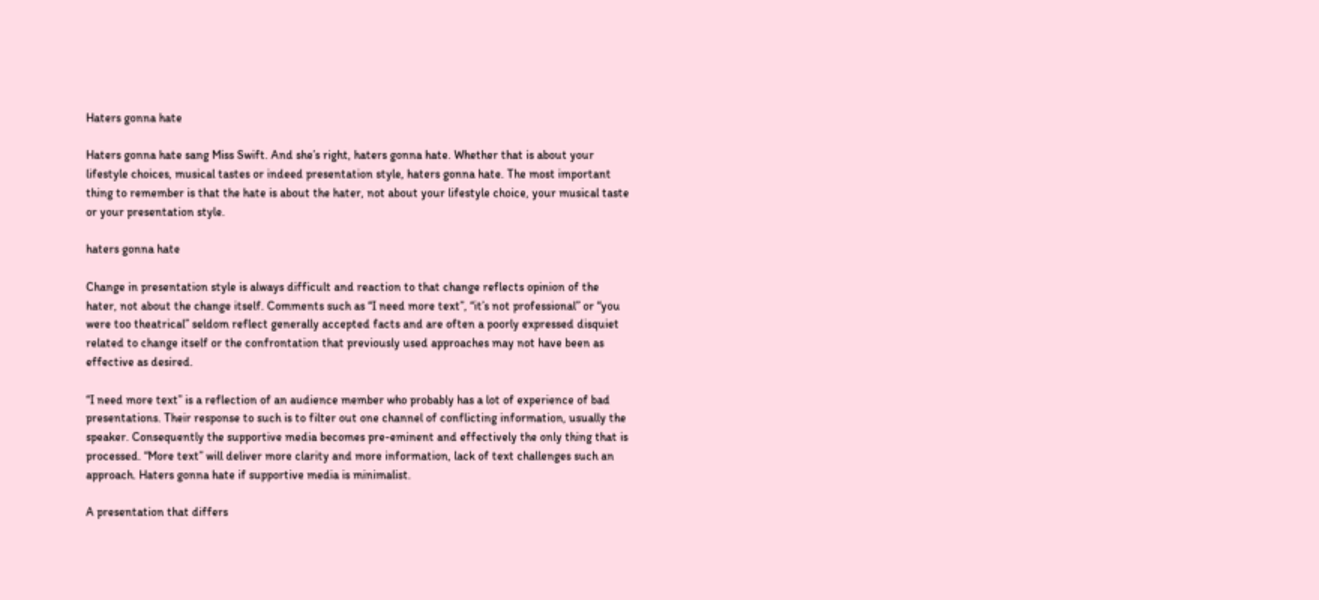Haters gonna hate

Haters gonna hate sang Miss Swift. And she’s right, haters gonna hate. Whether that is about your lifestyle choices, musical tastes or indeed presentation style, haters gonna hate. The most important thing to remember is that the hate is about the hater, not about your lifestyle choice, your musical taste or your presentation style.

haters gonna hate

Change in presentation style is always difficult and reaction to that change reflects opinion of the hater, not about the change itself. Comments such as “I need more text”, “it’s not professional” or “you were too theatrical” seldom reflect generally accepted facts and are often a poorly expressed disquiet related to change itself or the confrontation that previously used approaches may not have been as effective as desired.

“I need more text” is a reflection of an audience member who probably has a lot of experience of bad presentations. Their response to such is to filter out one channel of conflicting information, usually the speaker. Consequently the supportive media becomes pre-eminent and effectively the only thing that is processed. “More text” will deliver more clarity and more information, lack of text challenges such an approach. Haters gonna hate if supportive media is minimalist.

A presentation that differs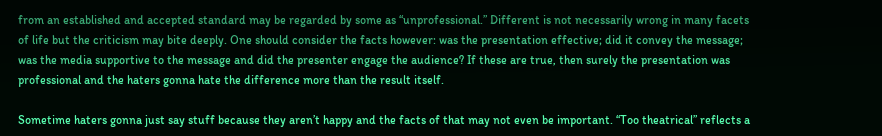from an established and accepted standard may be regarded by some as “unprofessional.” Different is not necessarily wrong in many facets of life but the criticism may bite deeply. One should consider the facts however: was the presentation effective; did it convey the message; was the media supportive to the message and did the presenter engage the audience? If these are true, then surely the presentation was professional and the haters gonna hate the difference more than the result itself.

Sometime haters gonna just say stuff because they aren’t happy and the facts of that may not even be important. “Too theatrical” reflects a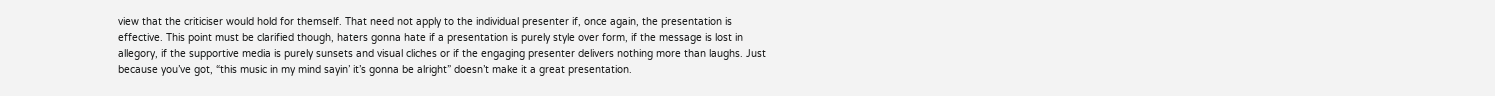view that the criticiser would hold for themself. That need not apply to the individual presenter if, once again, the presentation is effective. This point must be clarified though, haters gonna hate if a presentation is purely style over form, if the message is lost in allegory, if the supportive media is purely sunsets and visual cliches or if the engaging presenter delivers nothing more than laughs. Just because you’ve got, “this music in my mind sayin’ it’s gonna be alright” doesn’t make it a great presentation.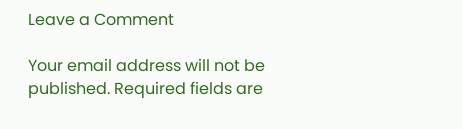Leave a Comment

Your email address will not be published. Required fields are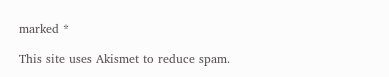marked *

This site uses Akismet to reduce spam.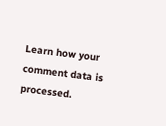Learn how your comment data is processed.